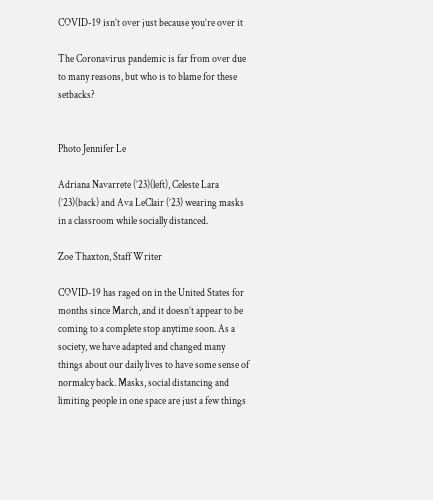COVID-19 isn’t over just because you’re over it

The Coronavirus pandemic is far from over due to many reasons, but who is to blame for these setbacks?


Photo Jennifer Le

Adriana Navarrete (’23)(left), Celeste Lara (’23)(back) and Ava LeClair (’23) wearing masks in a classroom while socially distanced.

Zoe Thaxton, Staff Writer

COVID-19 has raged on in the United States for months since March, and it doesn’t appear to be coming to a complete stop anytime soon. As a society, we have adapted and changed many things about our daily lives to have some sense of normalcy back. Masks, social distancing and limiting people in one space are just a few things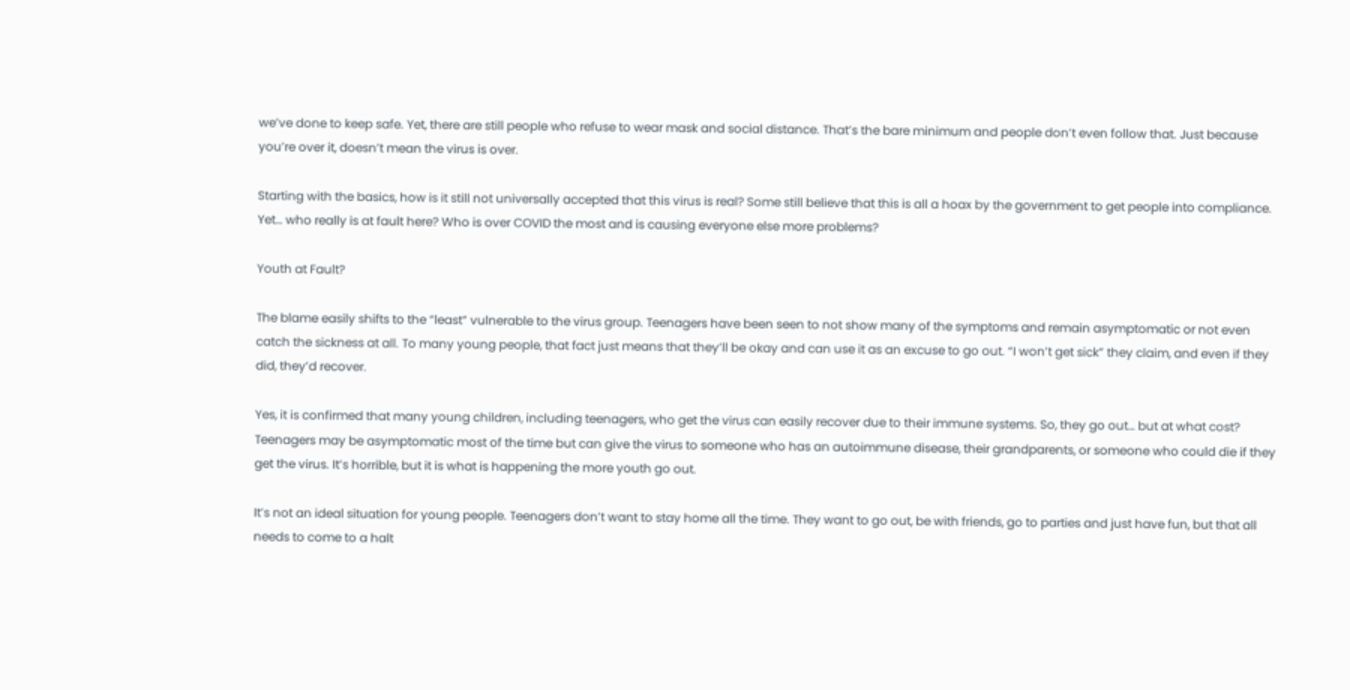we’ve done to keep safe. Yet, there are still people who refuse to wear mask and social distance. That’s the bare minimum and people don’t even follow that. Just because you’re over it, doesn’t mean the virus is over.

Starting with the basics, how is it still not universally accepted that this virus is real? Some still believe that this is all a hoax by the government to get people into compliance. Yet… who really is at fault here? Who is over COVID the most and is causing everyone else more problems?

Youth at Fault?

The blame easily shifts to the “least” vulnerable to the virus group. Teenagers have been seen to not show many of the symptoms and remain asymptomatic or not even catch the sickness at all. To many young people, that fact just means that they’ll be okay and can use it as an excuse to go out. “I won’t get sick” they claim, and even if they did, they’d recover.

Yes, it is confirmed that many young children, including teenagers, who get the virus can easily recover due to their immune systems. So, they go out… but at what cost? Teenagers may be asymptomatic most of the time but can give the virus to someone who has an autoimmune disease, their grandparents, or someone who could die if they get the virus. It’s horrible, but it is what is happening the more youth go out.

It’s not an ideal situation for young people. Teenagers don’t want to stay home all the time. They want to go out, be with friends, go to parties and just have fun, but that all needs to come to a halt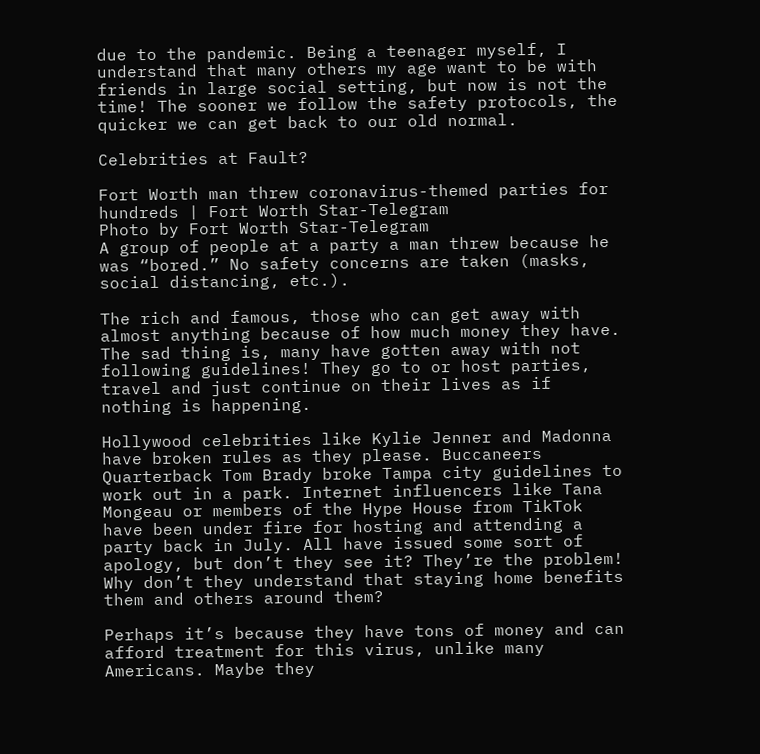due to the pandemic. Being a teenager myself, I understand that many others my age want to be with friends in large social setting, but now is not the time! The sooner we follow the safety protocols, the quicker we can get back to our old normal.

Celebrities at Fault?

Fort Worth man threw coronavirus-themed parties for hundreds | Fort Worth Star-Telegram
Photo by Fort Worth Star-Telegram                                                       A group of people at a party a man threw because he was “bored.” No safety concerns are taken (masks, social distancing, etc.).

The rich and famous, those who can get away with almost anything because of how much money they have. The sad thing is, many have gotten away with not following guidelines! They go to or host parties, travel and just continue on their lives as if nothing is happening.

Hollywood celebrities like Kylie Jenner and Madonna have broken rules as they please. Buccaneers Quarterback Tom Brady broke Tampa city guidelines to work out in a park. Internet influencers like Tana Mongeau or members of the Hype House from TikTok have been under fire for hosting and attending a party back in July. All have issued some sort of apology, but don’t they see it? They’re the problem! Why don’t they understand that staying home benefits them and others around them?

Perhaps it’s because they have tons of money and can afford treatment for this virus, unlike many Americans. Maybe they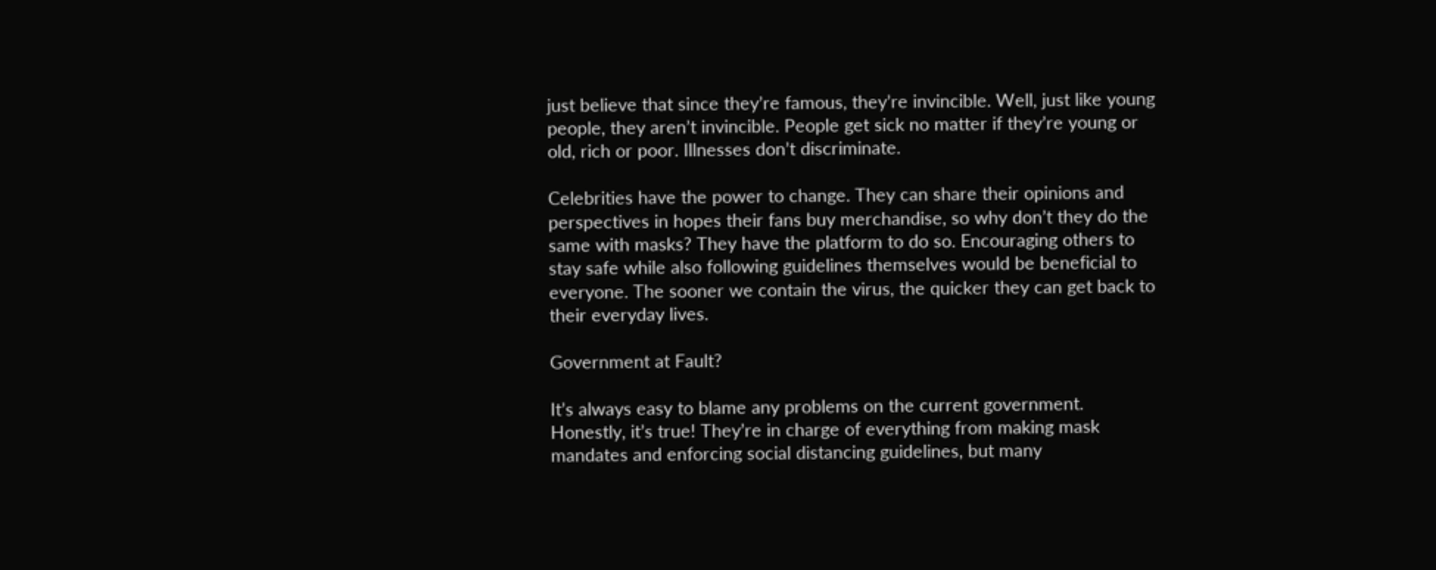just believe that since they’re famous, they’re invincible. Well, just like young people, they aren’t invincible. People get sick no matter if they’re young or old, rich or poor. Illnesses don’t discriminate.

Celebrities have the power to change. They can share their opinions and perspectives in hopes their fans buy merchandise, so why don’t they do the same with masks? They have the platform to do so. Encouraging others to stay safe while also following guidelines themselves would be beneficial to everyone. The sooner we contain the virus, the quicker they can get back to their everyday lives.

Government at Fault?

It’s always easy to blame any problems on the current government. Honestly, it’s true! They’re in charge of everything from making mask mandates and enforcing social distancing guidelines, but many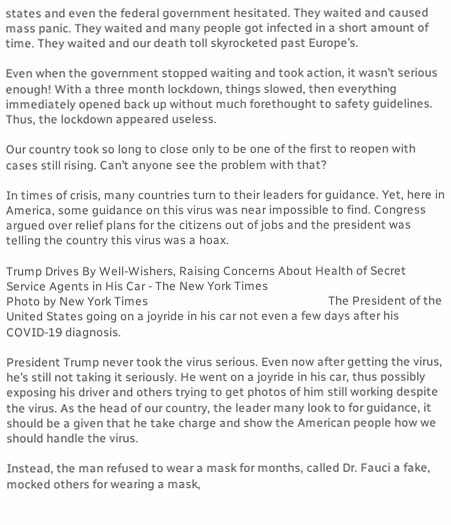states and even the federal government hesitated. They waited and caused mass panic. They waited and many people got infected in a short amount of time. They waited and our death toll skyrocketed past Europe’s.

Even when the government stopped waiting and took action, it wasn’t serious enough! With a three month lockdown, things slowed, then everything immediately opened back up without much forethought to safety guidelines. Thus, the lockdown appeared useless.

Our country took so long to close only to be one of the first to reopen with cases still rising. Can’t anyone see the problem with that?

In times of crisis, many countries turn to their leaders for guidance. Yet, here in America, some guidance on this virus was near impossible to find. Congress argued over relief plans for the citizens out of jobs and the president was telling the country this virus was a hoax.

Trump Drives By Well-Wishers, Raising Concerns About Health of Secret Service Agents in His Car - The New York Times
Photo by New York Times                                                            The President of the United States going on a joyride in his car not even a few days after his COVID-19 diagnosis.

President Trump never took the virus serious. Even now after getting the virus, he’s still not taking it seriously. He went on a joyride in his car, thus possibly exposing his driver and others trying to get photos of him still working despite the virus. As the head of our country, the leader many look to for guidance, it should be a given that he take charge and show the American people how we should handle the virus.

Instead, the man refused to wear a mask for months, called Dr. Fauci a fake, mocked others for wearing a mask,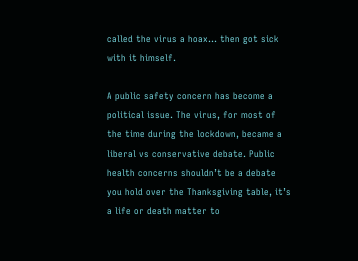called the virus a hoax… then got sick with it himself.

A public safety concern has become a political issue. The virus, for most of the time during the lockdown, became a liberal vs conservative debate. Public health concerns shouldn’t be a debate you hold over the Thanksgiving table, it’s a life or death matter to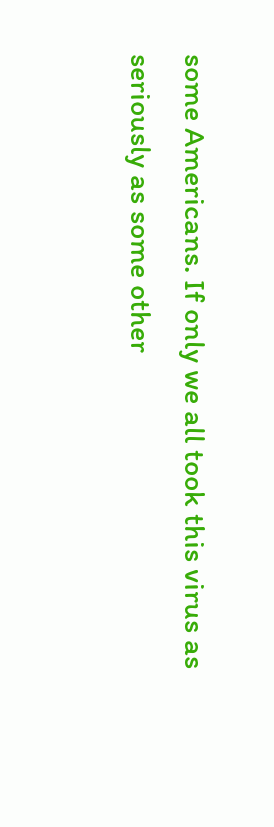some Americans. If only we all took this virus as seriously as some other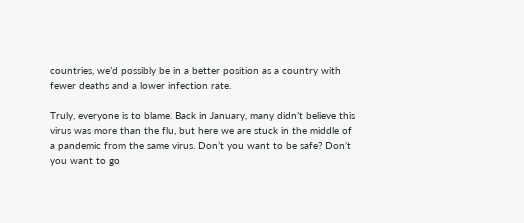countries, we’d possibly be in a better position as a country with fewer deaths and a lower infection rate.

Truly, everyone is to blame. Back in January, many didn’t believe this virus was more than the flu, but here we are stuck in the middle of a pandemic from the same virus. Don’t you want to be safe? Don’t you want to go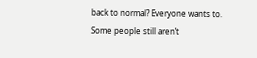back to normal? Everyone wants to. Some people still aren’t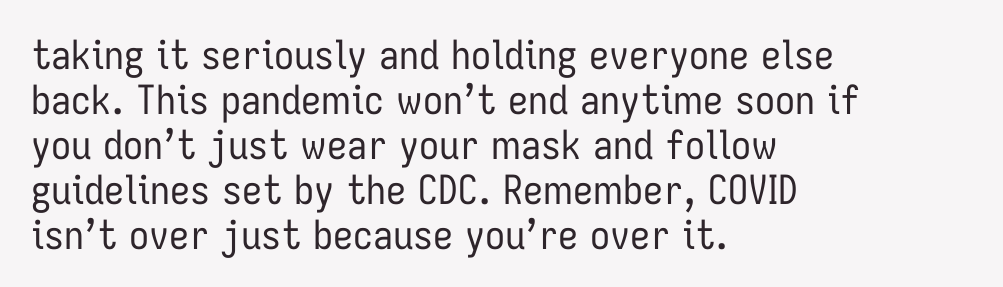taking it seriously and holding everyone else back. This pandemic won’t end anytime soon if you don’t just wear your mask and follow guidelines set by the CDC. Remember, COVID isn’t over just because you’re over it.